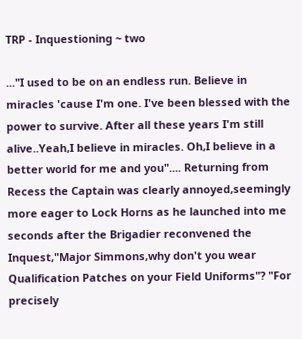TRP - Inquestioning ~ two

..."I used to be on an endless run. Believe in miracles 'cause I'm one. I've been blessed with the power to survive. After all these years I'm still alive..Yeah,I believe in miracles. Oh,I believe in a better world for me and you".... Returning from Recess the Captain was clearly annoyed,seemingly more eager to Lock Horns as he launched into me seconds after the Brigadier reconvened the Inquest,"Major Simmons,why don't you wear Qualification Patches on your Field Uniforms"? "For precisely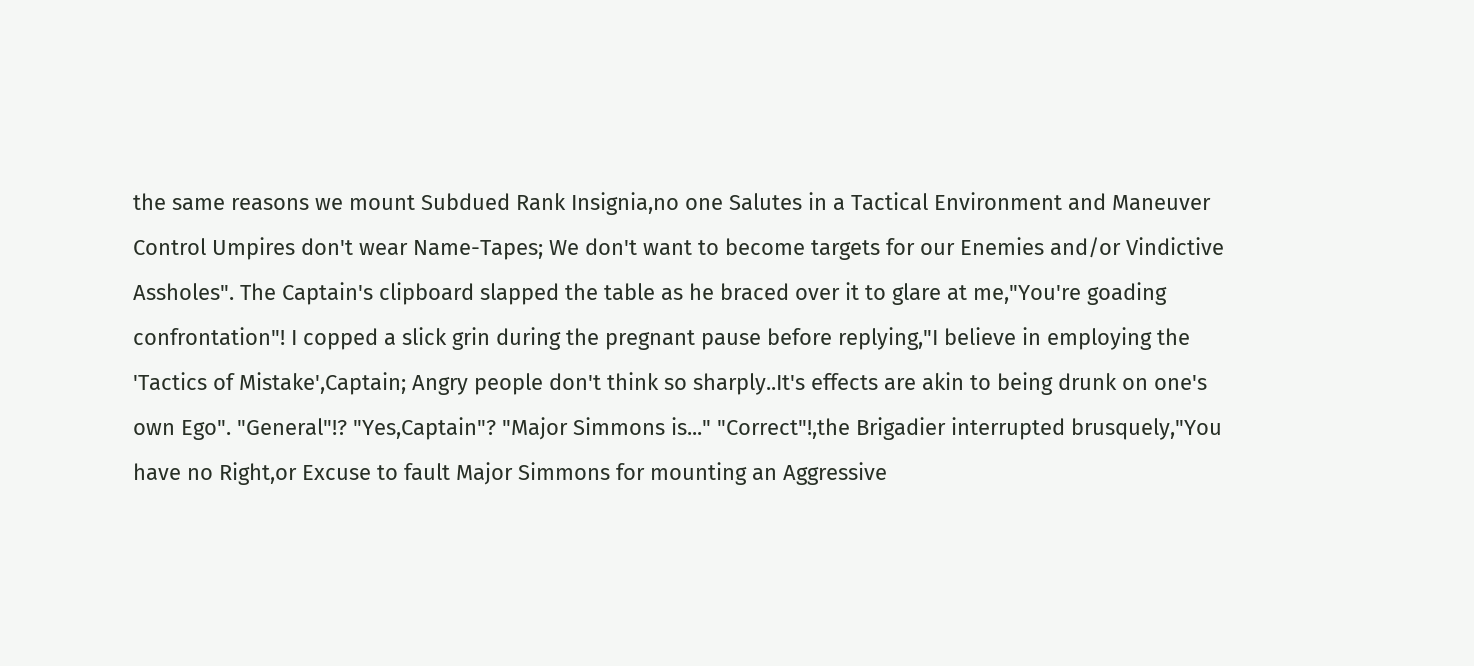the same reasons we mount Subdued Rank Insignia,no one Salutes in a Tactical Environment and Maneuver Control Umpires don't wear Name-Tapes; We don't want to become targets for our Enemies and/or Vindictive Assholes". The Captain's clipboard slapped the table as he braced over it to glare at me,"You're goading confrontation"! I copped a slick grin during the pregnant pause before replying,"I believe in employing the 'Tactics of Mistake',Captain; Angry people don't think so sharply..It's effects are akin to being drunk on one's own Ego". "General"!? "Yes,Captain"? "Major Simmons is..." "Correct"!,the Brigadier interrupted brusquely,"You have no Right,or Excuse to fault Major Simmons for mounting an Aggressive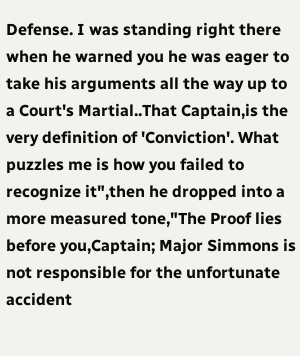Defense. I was standing right there when he warned you he was eager to take his arguments all the way up to a Court's Martial..That Captain,is the very definition of 'Conviction'. What puzzles me is how you failed to recognize it",then he dropped into a more measured tone,"The Proof lies before you,Captain; Major Simmons is not responsible for the unfortunate accident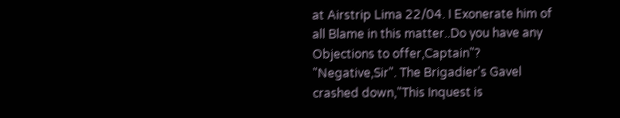at Airstrip Lima 22/04. I Exonerate him of all Blame in this matter..Do you have any Objections to offer,Captain"? "Negative,Sir". The Brigadier's Gavel crashed down,"This Inquest is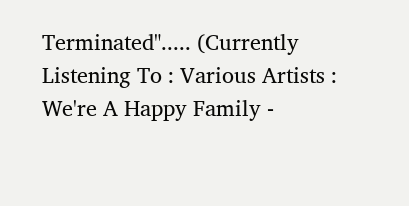Terminated"..... (Currently Listening To : Various Artists : We're A Happy Family -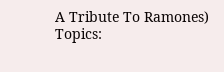A Tribute To Ramones)
Topics: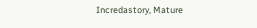Incredastory, Mature